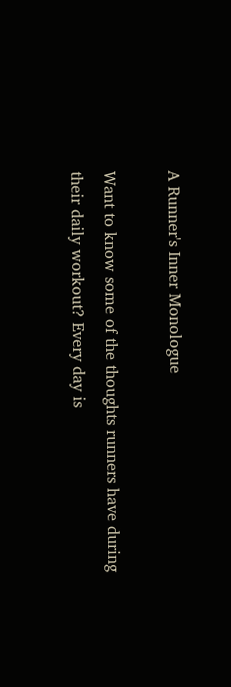A Runner's Inner Monologue

Want to know some of the thoughts runners have during their daily workout? Every day is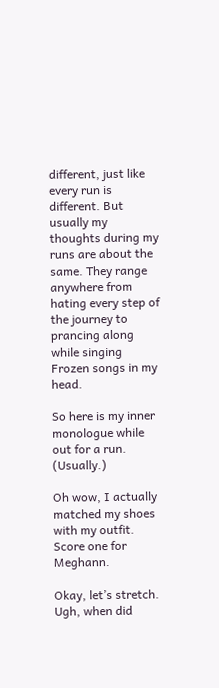different, just like every run is different. But usually my thoughts during my runs are about the same. They range anywhere from hating every step of the journey to prancing along while singing Frozen songs in my head.

So here is my inner monologue while out for a run. (Usually.)

Oh wow, I actually matched my shoes with my outfit. Score one for Meghann.

Okay, let’s stretch. Ugh, when did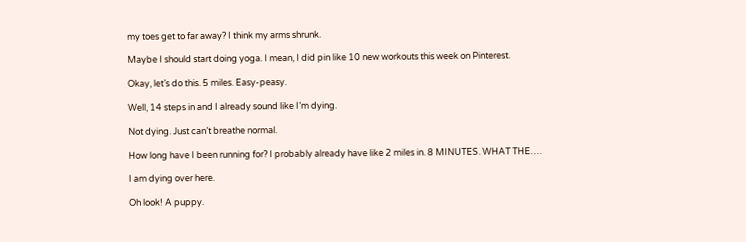my toes get to far away? I think my arms shrunk.

Maybe I should start doing yoga. I mean, I did pin like 10 new workouts this week on Pinterest.

Okay, let’s do this. 5 miles. Easy-peasy.

Well, 14 steps in and I already sound like I’m dying.

Not dying. Just can’t breathe normal.

How long have I been running for? I probably already have like 2 miles in. 8 MINUTES. WHAT THE….

I am dying over here.

Oh look! A puppy.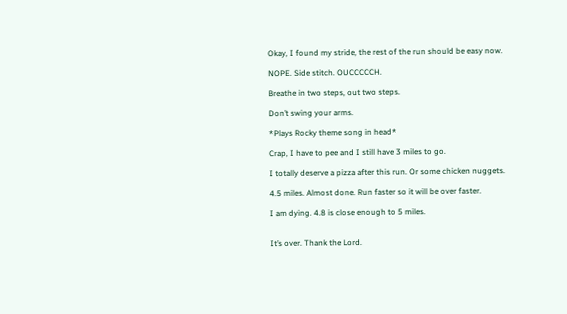Okay, I found my stride, the rest of the run should be easy now.

NOPE. Side stitch. OUCCCCCH.

Breathe in two steps, out two steps.

Don’t swing your arms.

*Plays Rocky theme song in head*

Crap, I have to pee and I still have 3 miles to go.

I totally deserve a pizza after this run. Or some chicken nuggets.

4.5 miles. Almost done. Run faster so it will be over faster.

I am dying. 4.8 is close enough to 5 miles.


It’s over. Thank the Lord.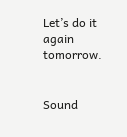Let’s do it again tomorrow.


Sound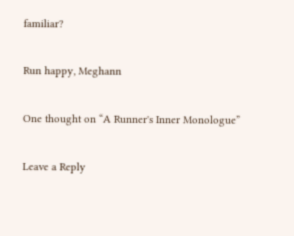familiar?

Run happy, Meghann

One thought on “A Runner's Inner Monologue”

Leave a Reply